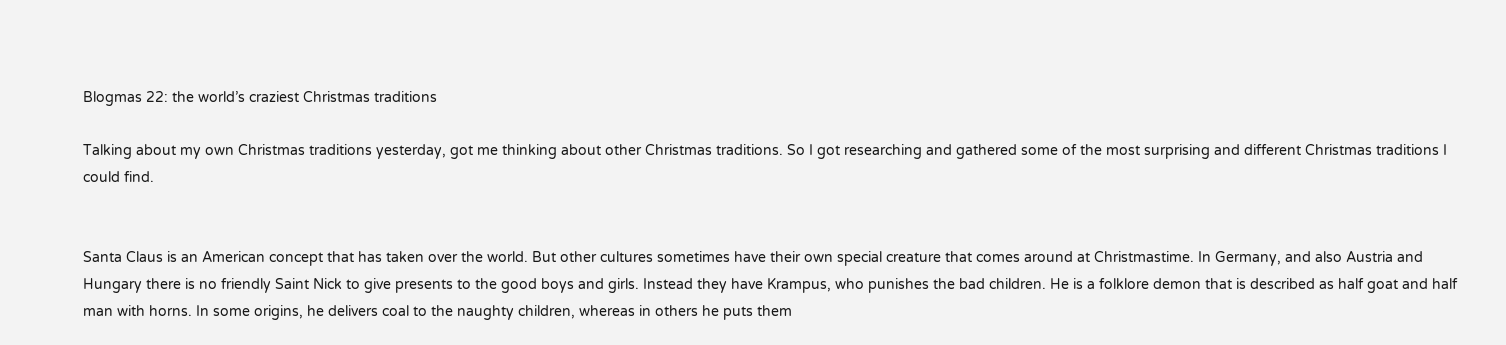Blogmas 22: the world’s craziest Christmas traditions

Talking about my own Christmas traditions yesterday, got me thinking about other Christmas traditions. So I got researching and gathered some of the most surprising and different Christmas traditions I could find.


Santa Claus is an American concept that has taken over the world. But other cultures sometimes have their own special creature that comes around at Christmastime. In Germany, and also Austria and Hungary there is no friendly Saint Nick to give presents to the good boys and girls. Instead they have Krampus, who punishes the bad children. He is a folklore demon that is described as half goat and half man with horns. In some origins, he delivers coal to the naughty children, whereas in others he puts them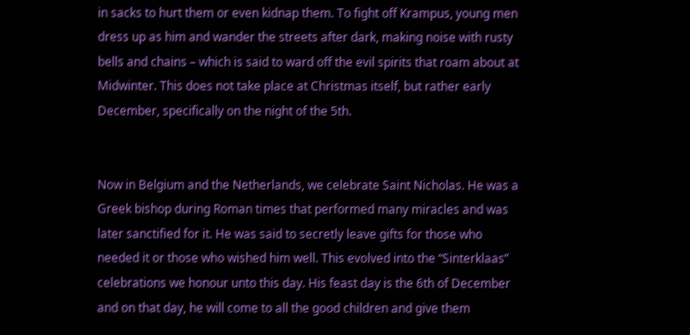in sacks to hurt them or even kidnap them. To fight off Krampus, young men dress up as him and wander the streets after dark, making noise with rusty bells and chains – which is said to ward off the evil spirits that roam about at Midwinter. This does not take place at Christmas itself, but rather early December, specifically on the night of the 5th.


Now in Belgium and the Netherlands, we celebrate Saint Nicholas. He was a Greek bishop during Roman times that performed many miracles and was later sanctified for it. He was said to secretly leave gifts for those who needed it or those who wished him well. This evolved into the “Sinterklaas” celebrations we honour unto this day. His feast day is the 6th of December and on that day, he will come to all the good children and give them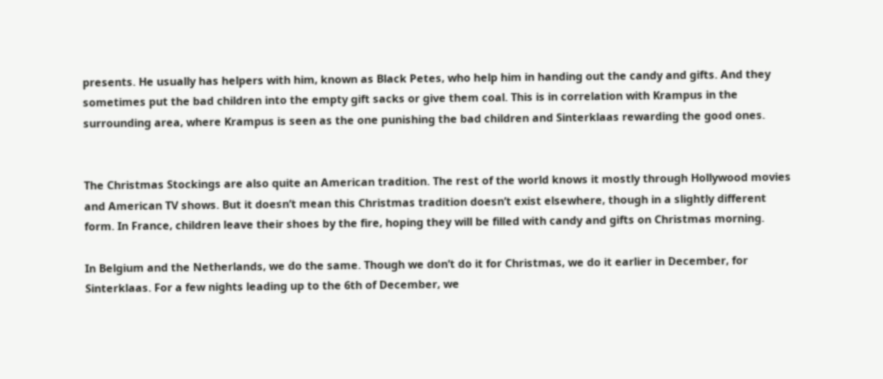presents. He usually has helpers with him, known as Black Petes, who help him in handing out the candy and gifts. And they sometimes put the bad children into the empty gift sacks or give them coal. This is in correlation with Krampus in the surrounding area, where Krampus is seen as the one punishing the bad children and Sinterklaas rewarding the good ones.


The Christmas Stockings are also quite an American tradition. The rest of the world knows it mostly through Hollywood movies and American TV shows. But it doesn’t mean this Christmas tradition doesn’t exist elsewhere, though in a slightly different form. In France, children leave their shoes by the fire, hoping they will be filled with candy and gifts on Christmas morning.

In Belgium and the Netherlands, we do the same. Though we don’t do it for Christmas, we do it earlier in December, for Sinterklaas. For a few nights leading up to the 6th of December, we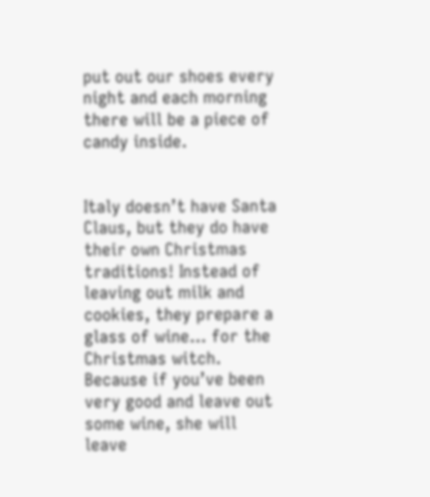put out our shoes every night and each morning there will be a piece of candy inside.


Italy doesn’t have Santa Claus, but they do have their own Christmas traditions! Instead of leaving out milk and cookies, they prepare a glass of wine… for the Christmas witch. Because if you’ve been very good and leave out some wine, she will leave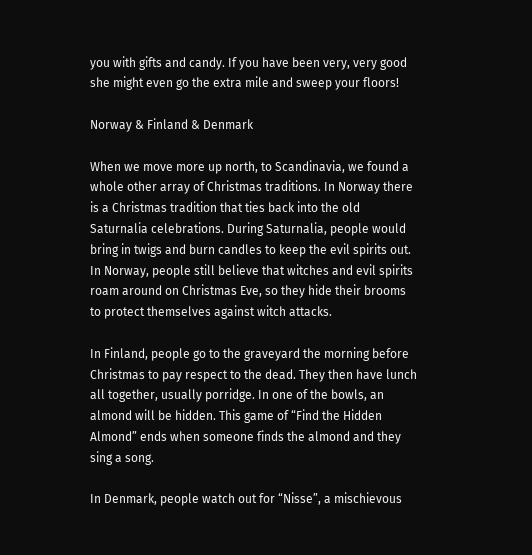you with gifts and candy. If you have been very, very good she might even go the extra mile and sweep your floors!

Norway & Finland & Denmark

When we move more up north, to Scandinavia, we found a whole other array of Christmas traditions. In Norway there is a Christmas tradition that ties back into the old Saturnalia celebrations. During Saturnalia, people would bring in twigs and burn candles to keep the evil spirits out. In Norway, people still believe that witches and evil spirits roam around on Christmas Eve, so they hide their brooms to protect themselves against witch attacks.

In Finland, people go to the graveyard the morning before Christmas to pay respect to the dead. They then have lunch all together, usually porridge. In one of the bowls, an almond will be hidden. This game of “Find the Hidden Almond” ends when someone finds the almond and they sing a song.

In Denmark, people watch out for “Nisse”, a mischievous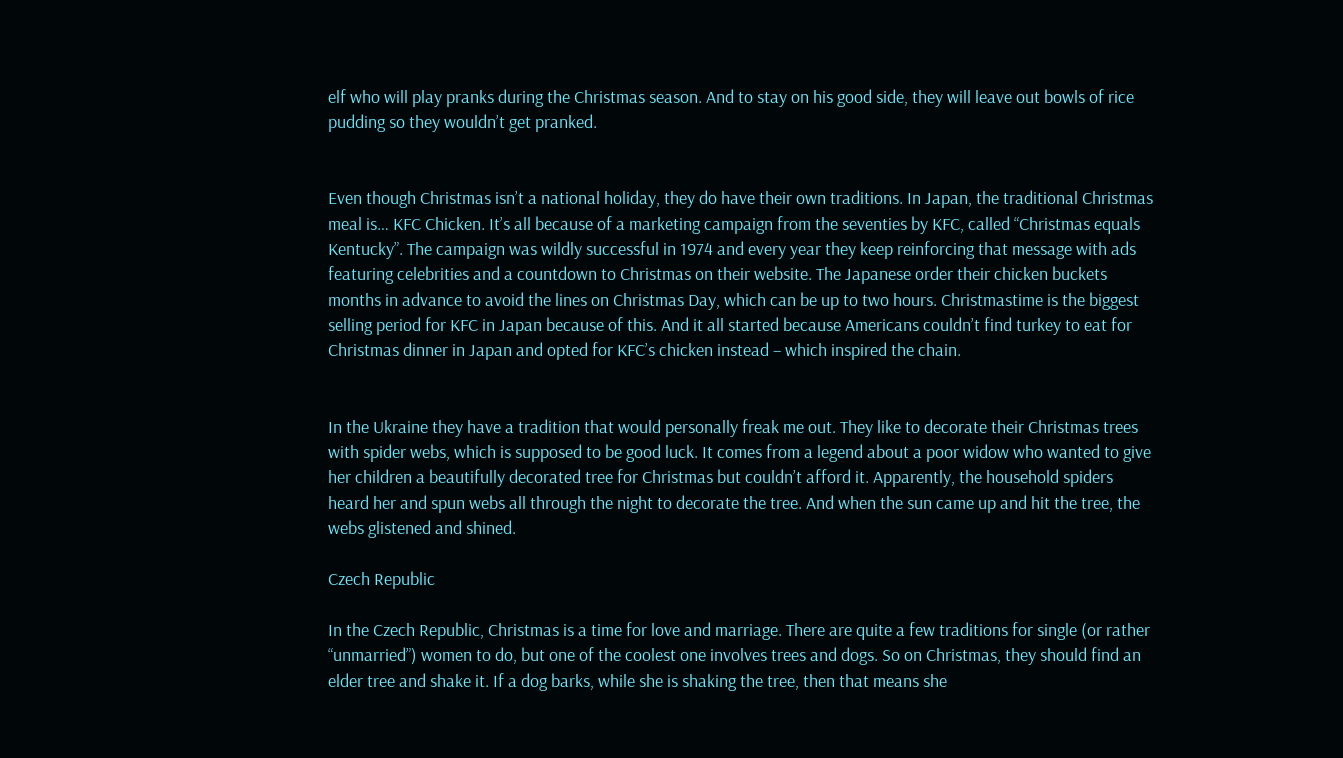elf who will play pranks during the Christmas season. And to stay on his good side, they will leave out bowls of rice pudding so they wouldn’t get pranked.


Even though Christmas isn’t a national holiday, they do have their own traditions. In Japan, the traditional Christmas meal is… KFC Chicken. It’s all because of a marketing campaign from the seventies by KFC, called “Christmas equals Kentucky”. The campaign was wildly successful in 1974 and every year they keep reinforcing that message with ads featuring celebrities and a countdown to Christmas on their website. The Japanese order their chicken buckets months in advance to avoid the lines on Christmas Day, which can be up to two hours. Christmastime is the biggest selling period for KFC in Japan because of this. And it all started because Americans couldn’t find turkey to eat for Christmas dinner in Japan and opted for KFC’s chicken instead – which inspired the chain.


In the Ukraine they have a tradition that would personally freak me out. They like to decorate their Christmas trees with spider webs, which is supposed to be good luck. It comes from a legend about a poor widow who wanted to give her children a beautifully decorated tree for Christmas but couldn’t afford it. Apparently, the household spiders heard her and spun webs all through the night to decorate the tree. And when the sun came up and hit the tree, the webs glistened and shined.

Czech Republic

In the Czech Republic, Christmas is a time for love and marriage. There are quite a few traditions for single (or rather “unmarried”) women to do, but one of the coolest one involves trees and dogs. So on Christmas, they should find an elder tree and shake it. If a dog barks, while she is shaking the tree, then that means she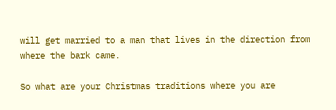will get married to a man that lives in the direction from where the bark came.

So what are your Christmas traditions where you are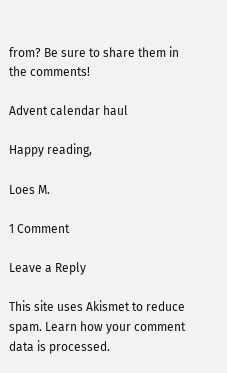from? Be sure to share them in the comments!

Advent calendar haul

Happy reading,

Loes M.

1 Comment

Leave a Reply

This site uses Akismet to reduce spam. Learn how your comment data is processed.